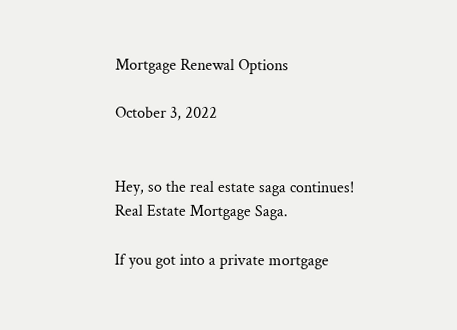Mortgage Renewal Options

October 3, 2022


Hey, so the real estate saga continues!
Real Estate Mortgage Saga.

If you got into a private mortgage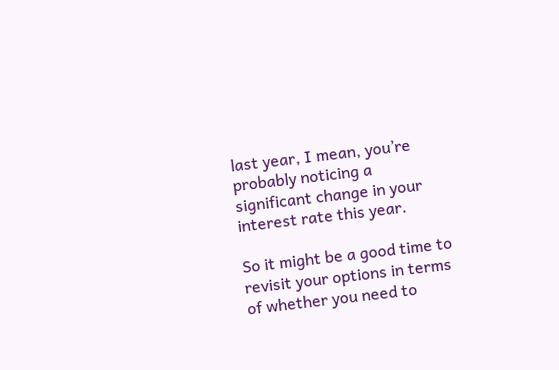last year, I mean, you’re probably noticing a significant change in your interest rate this year.

So it might be a good time to revisit your options in terms of whether you need to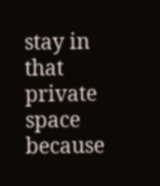stay in that private space because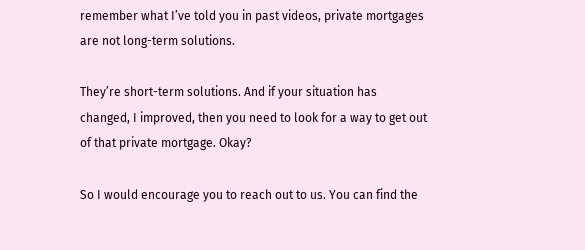remember what I’ve told you in past videos, private mortgages are not long-term solutions.

They’re short-term solutions. And if your situation has changed, I improved, then you need to look for a way to get out of that private mortgage. Okay?

So I would encourage you to reach out to us. You can find the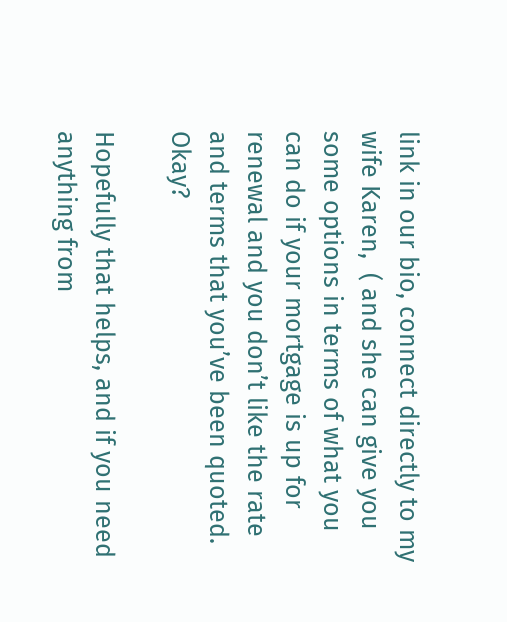link in our bio, connect directly to my wife Karen,  ( and she can give you some options in terms of what you can do if your mortgage is up for renewal and you don’t like the rate and terms that you’ve been quoted. Okay?

Hopefully that helps, and if you need anything from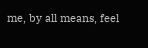me, by all means, feel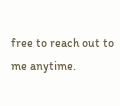free to reach out to me anytime.